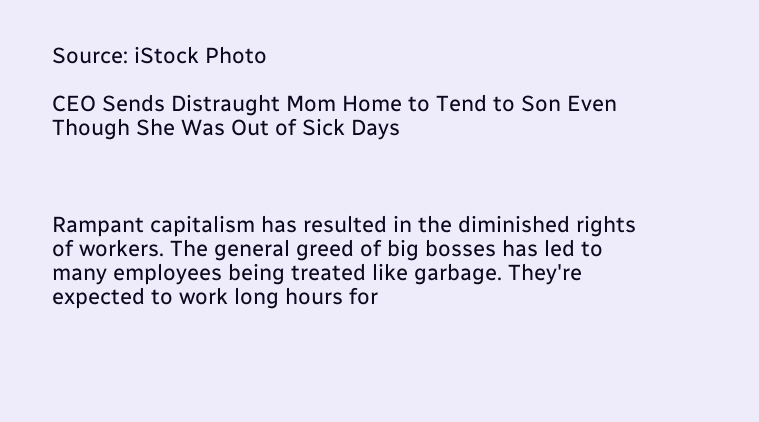Source: iStock Photo

CEO Sends Distraught Mom Home to Tend to Son Even Though She Was Out of Sick Days



Rampant capitalism has resulted in the diminished rights of workers. The general greed of big bosses has led to many employees being treated like garbage. They're expected to work long hours for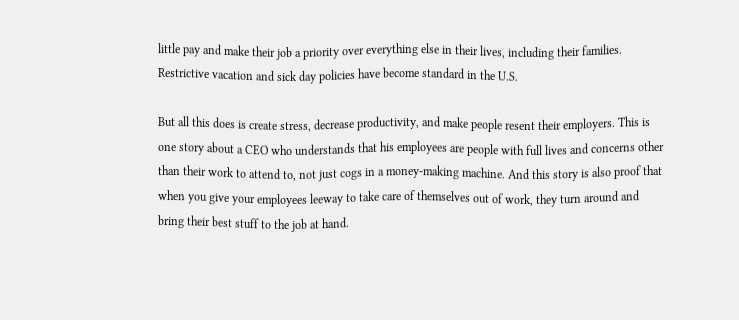little pay and make their job a priority over everything else in their lives, including their families. Restrictive vacation and sick day policies have become standard in the U.S.

But all this does is create stress, decrease productivity, and make people resent their employers. This is one story about a CEO who understands that his employees are people with full lives and concerns other than their work to attend to, not just cogs in a money-making machine. And this story is also proof that when you give your employees leeway to take care of themselves out of work, they turn around and bring their best stuff to the job at hand.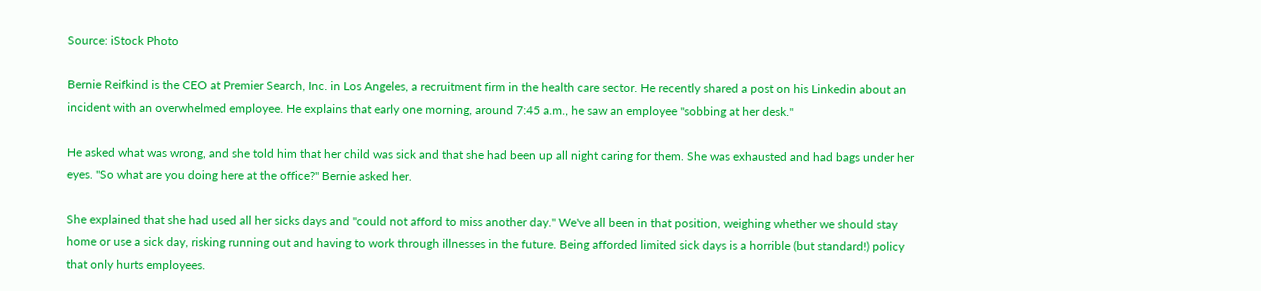Source: iStock Photo

Bernie Reifkind is the CEO at Premier Search, Inc. in Los Angeles, a recruitment firm in the health care sector. He recently shared a post on his Linkedin about an incident with an overwhelmed employee. He explains that early one morning, around 7:45 a.m., he saw an employee "sobbing at her desk."

He asked what was wrong, and she told him that her child was sick and that she had been up all night caring for them. She was exhausted and had bags under her eyes. "So what are you doing here at the office?" Bernie asked her.

She explained that she had used all her sicks days and "could not afford to miss another day." We've all been in that position, weighing whether we should stay home or use a sick day, risking running out and having to work through illnesses in the future. Being afforded limited sick days is a horrible (but standard!) policy that only hurts employees.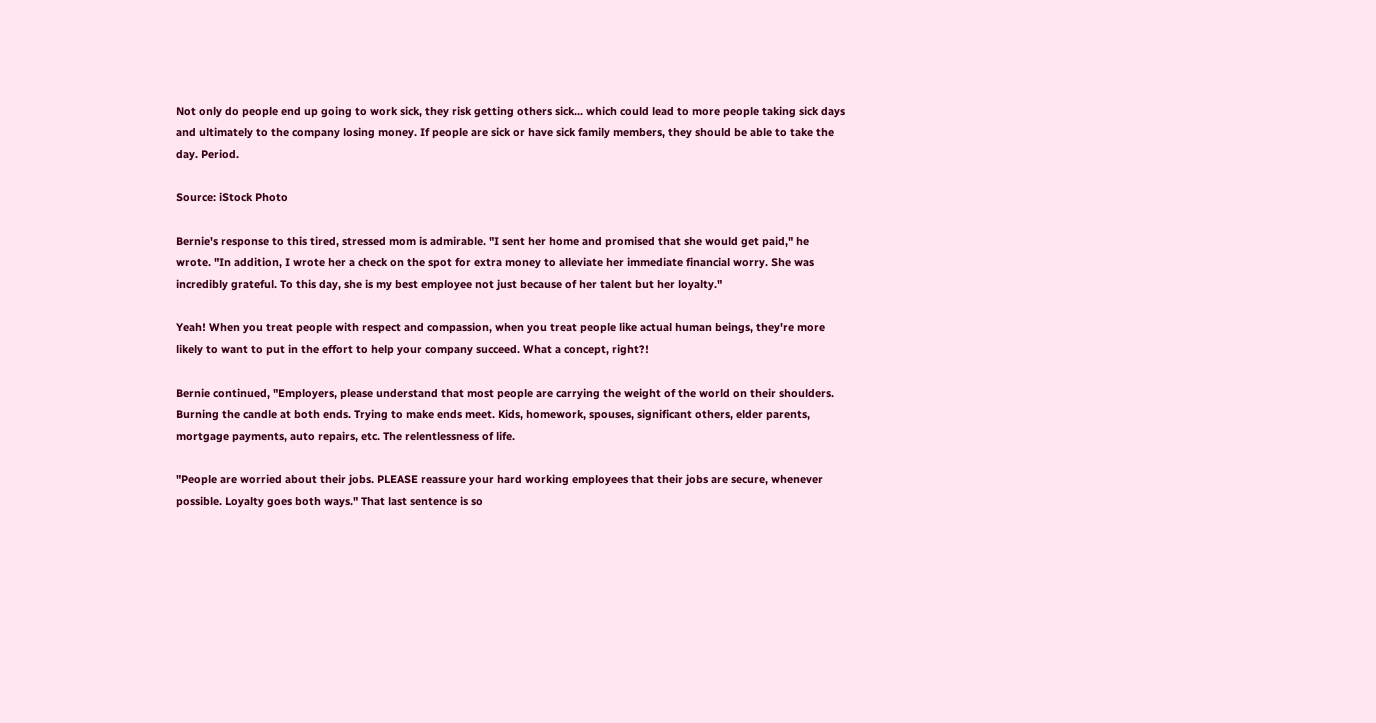Not only do people end up going to work sick, they risk getting others sick... which could lead to more people taking sick days and ultimately to the company losing money. If people are sick or have sick family members, they should be able to take the day. Period.

Source: iStock Photo

Bernie's response to this tired, stressed mom is admirable. "I sent her home and promised that she would get paid," he wrote. "In addition, I wrote her a check on the spot for extra money to alleviate her immediate financial worry. She was incredibly grateful. To this day, she is my best employee not just because of her talent but her loyalty."

Yeah! When you treat people with respect and compassion, when you treat people like actual human beings, they're more likely to want to put in the effort to help your company succeed. What a concept, right?!

Bernie continued, "Employers, please understand that most people are carrying the weight of the world on their shoulders. Burning the candle at both ends. Trying to make ends meet. Kids, homework, spouses, significant others, elder parents, mortgage payments, auto repairs, etc. The relentlessness of life.

"People are worried about their jobs. PLEASE reassure your hard working employees that their jobs are secure, whenever possible. Loyalty goes both ways." That last sentence is so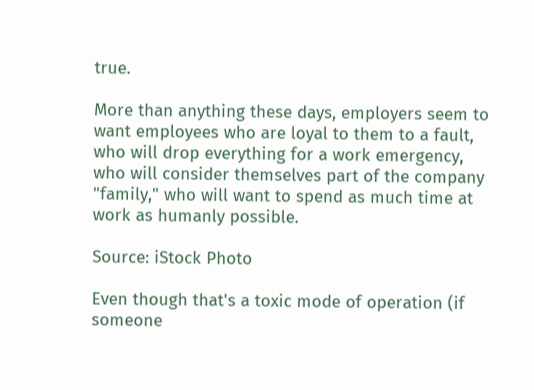true.

More than anything these days, employers seem to want employees who are loyal to them to a fault, who will drop everything for a work emergency, who will consider themselves part of the company "family," who will want to spend as much time at work as humanly possible.

Source: iStock Photo

Even though that's a toxic mode of operation (if someone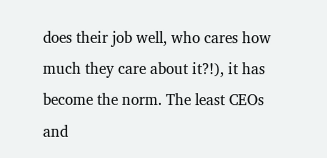does their job well, who cares how much they care about it?!), it has become the norm. The least CEOs and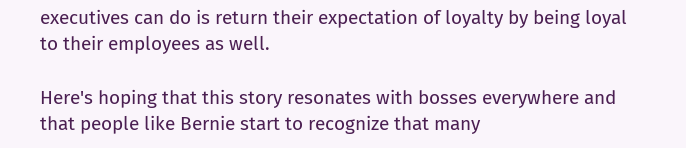executives can do is return their expectation of loyalty by being loyal to their employees as well.

Here's hoping that this story resonates with bosses everywhere and that people like Bernie start to recognize that many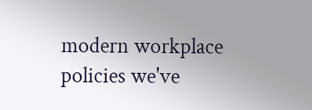modern workplace policies we've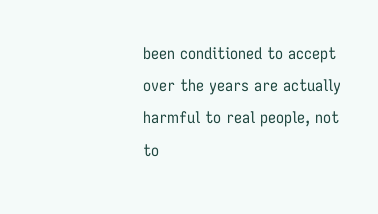been conditioned to accept over the years are actually harmful to real people, not to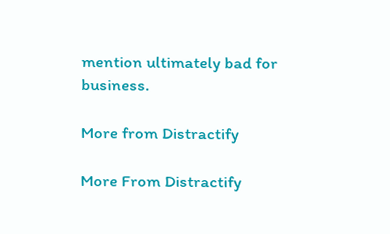mention ultimately bad for business.

More from Distractify

More From Distractify